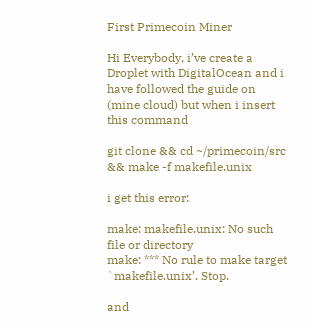First Primecoin Miner

Hi Everybody, i’ve create a Droplet with DigitalOcean and i have followed the guide on (mine cloud) but when i insert this command

git clone && cd ~/primecoin/src && make -f makefile.unix

i get this error:

make: makefile.unix: No such file or directory
make: *** No rule to make target `makefile.unix’. Stop.

and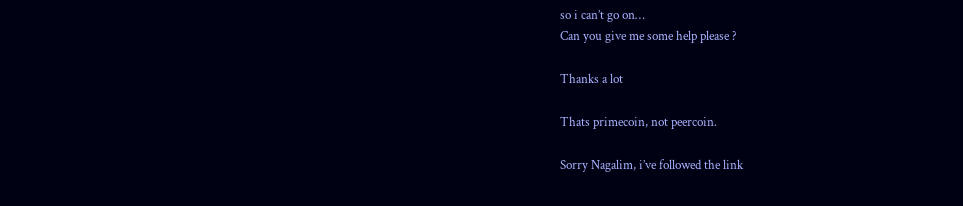so i can’t go on…
Can you give me some help please ?

Thanks a lot

Thats primecoin, not peercoin.

Sorry Nagalim, i’ve followed the link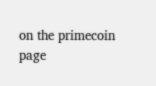on the primecoin page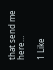that send me here…

1 Like